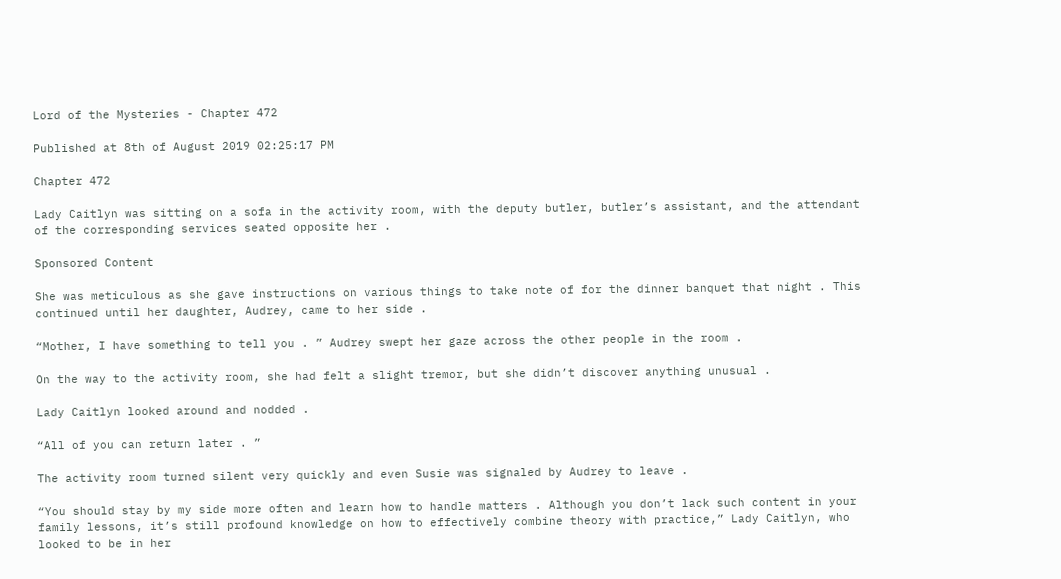Lord of the Mysteries - Chapter 472

Published at 8th of August 2019 02:25:17 PM

Chapter 472

Lady Caitlyn was sitting on a sofa in the activity room, with the deputy butler, butler’s assistant, and the attendant of the corresponding services seated opposite her .

Sponsored Content

She was meticulous as she gave instructions on various things to take note of for the dinner banquet that night . This continued until her daughter, Audrey, came to her side .

“Mother, I have something to tell you . ” Audrey swept her gaze across the other people in the room .

On the way to the activity room, she had felt a slight tremor, but she didn’t discover anything unusual .

Lady Caitlyn looked around and nodded .

“All of you can return later . ”

The activity room turned silent very quickly and even Susie was signaled by Audrey to leave .

“You should stay by my side more often and learn how to handle matters . Although you don’t lack such content in your family lessons, it’s still profound knowledge on how to effectively combine theory with practice,” Lady Caitlyn, who looked to be in her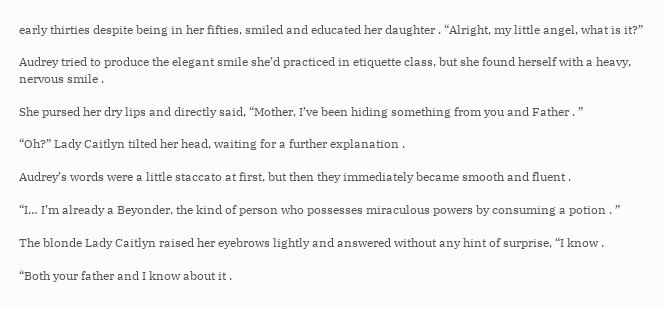early thirties despite being in her fifties, smiled and educated her daughter . “Alright, my little angel, what is it?”

Audrey tried to produce the elegant smile she’d practiced in etiquette class, but she found herself with a heavy, nervous smile .

She pursed her dry lips and directly said, “Mother, I’ve been hiding something from you and Father . ”

“Oh?” Lady Caitlyn tilted her head, waiting for a further explanation .

Audrey’s words were a little staccato at first, but then they immediately became smooth and fluent .

“I… I’m already a Beyonder, the kind of person who possesses miraculous powers by consuming a potion . ”

The blonde Lady Caitlyn raised her eyebrows lightly and answered without any hint of surprise, “I know .

“Both your father and I know about it .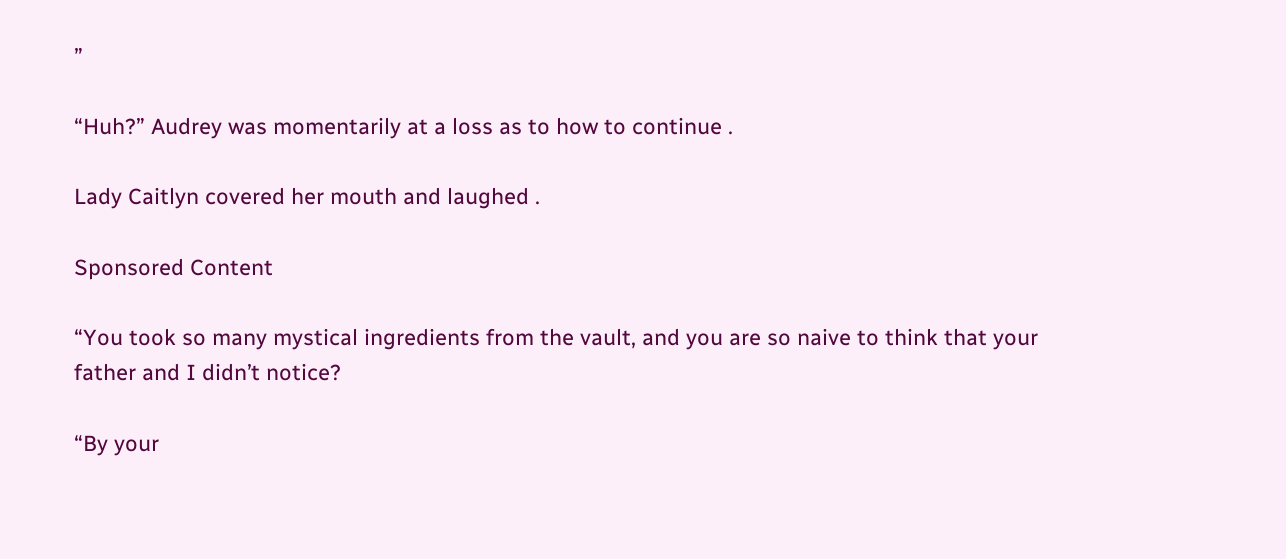”

“Huh?” Audrey was momentarily at a loss as to how to continue .

Lady Caitlyn covered her mouth and laughed .

Sponsored Content

“You took so many mystical ingredients from the vault, and you are so naive to think that your father and I didn’t notice?

“By your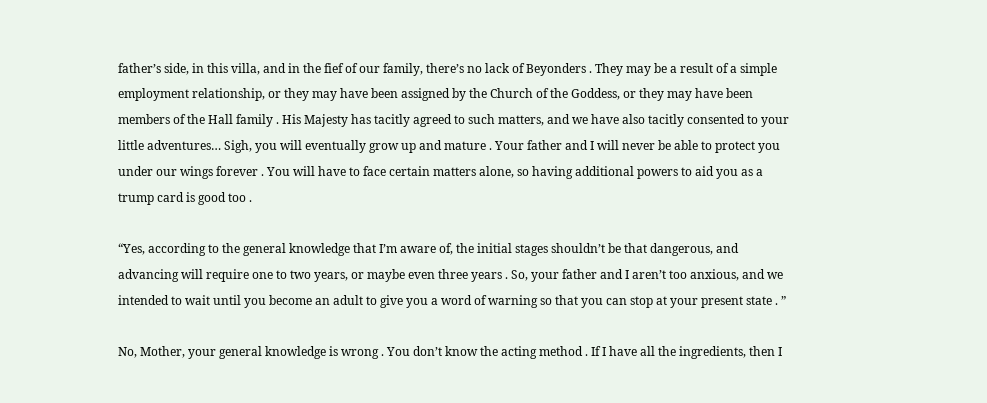father’s side, in this villa, and in the fief of our family, there’s no lack of Beyonders . They may be a result of a simple employment relationship, or they may have been assigned by the Church of the Goddess, or they may have been members of the Hall family . His Majesty has tacitly agreed to such matters, and we have also tacitly consented to your little adventures… Sigh, you will eventually grow up and mature . Your father and I will never be able to protect you under our wings forever . You will have to face certain matters alone, so having additional powers to aid you as a trump card is good too .

“Yes, according to the general knowledge that I’m aware of, the initial stages shouldn’t be that dangerous, and advancing will require one to two years, or maybe even three years . So, your father and I aren’t too anxious, and we intended to wait until you become an adult to give you a word of warning so that you can stop at your present state . ”

No, Mother, your general knowledge is wrong . You don’t know the acting method . If I have all the ingredients, then I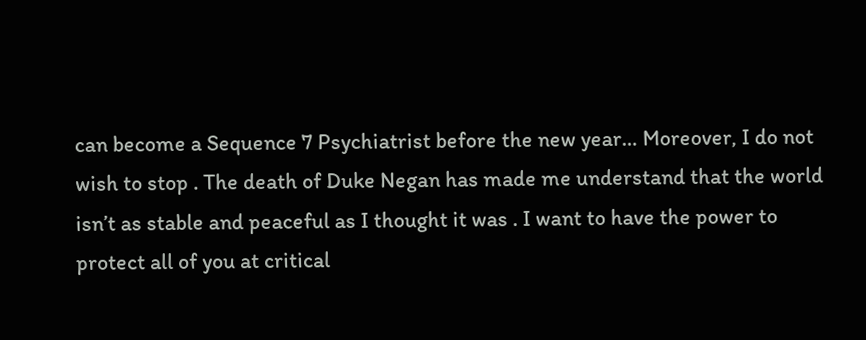can become a Sequence 7 Psychiatrist before the new year… Moreover, I do not wish to stop . The death of Duke Negan has made me understand that the world isn’t as stable and peaceful as I thought it was . I want to have the power to protect all of you at critical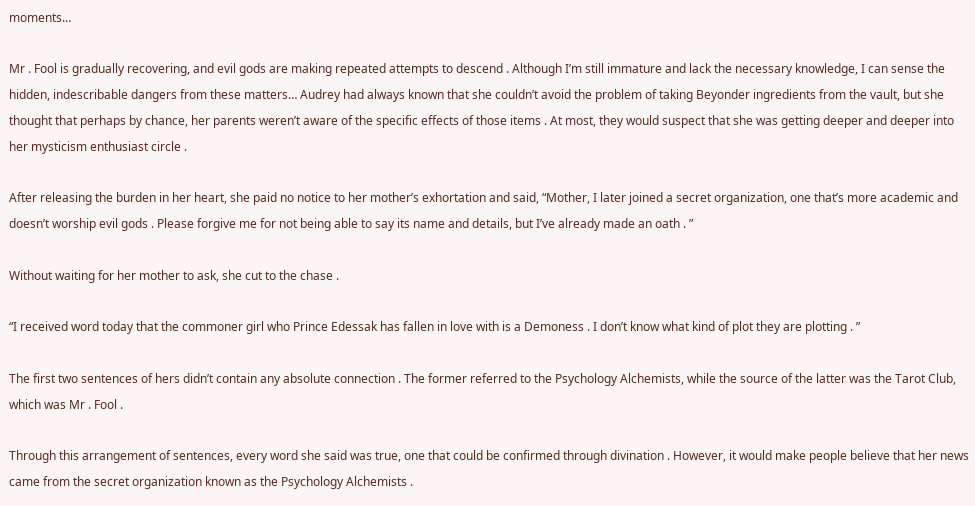moments…

Mr . Fool is gradually recovering, and evil gods are making repeated attempts to descend . Although I’m still immature and lack the necessary knowledge, I can sense the hidden, indescribable dangers from these matters… Audrey had always known that she couldn’t avoid the problem of taking Beyonder ingredients from the vault, but she thought that perhaps by chance, her parents weren’t aware of the specific effects of those items . At most, they would suspect that she was getting deeper and deeper into her mysticism enthusiast circle .

After releasing the burden in her heart, she paid no notice to her mother’s exhortation and said, “Mother, I later joined a secret organization, one that’s more academic and doesn’t worship evil gods . Please forgive me for not being able to say its name and details, but I’ve already made an oath . ”

Without waiting for her mother to ask, she cut to the chase .

“I received word today that the commoner girl who Prince Edessak has fallen in love with is a Demoness . I don’t know what kind of plot they are plotting . ”

The first two sentences of hers didn’t contain any absolute connection . The former referred to the Psychology Alchemists, while the source of the latter was the Tarot Club, which was Mr . Fool .

Through this arrangement of sentences, every word she said was true, one that could be confirmed through divination . However, it would make people believe that her news came from the secret organization known as the Psychology Alchemists .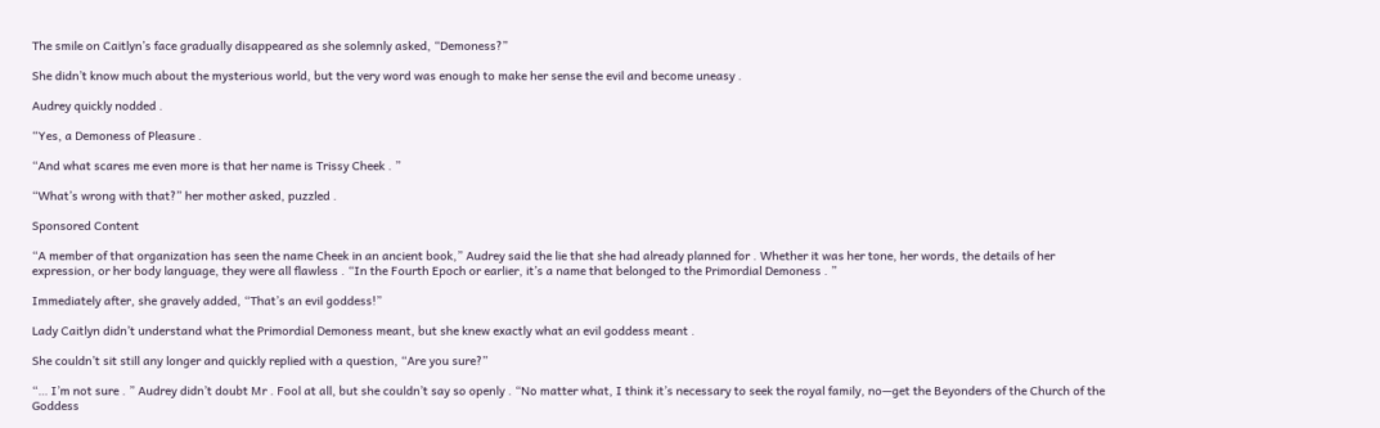The smile on Caitlyn’s face gradually disappeared as she solemnly asked, “Demoness?”

She didn’t know much about the mysterious world, but the very word was enough to make her sense the evil and become uneasy .

Audrey quickly nodded .

“Yes, a Demoness of Pleasure .

“And what scares me even more is that her name is Trissy Cheek . ”

“What’s wrong with that?” her mother asked, puzzled .

Sponsored Content

“A member of that organization has seen the name Cheek in an ancient book,” Audrey said the lie that she had already planned for . Whether it was her tone, her words, the details of her expression, or her body language, they were all flawless . “In the Fourth Epoch or earlier, it’s a name that belonged to the Primordial Demoness . ”

Immediately after, she gravely added, “That’s an evil goddess!”

Lady Caitlyn didn’t understand what the Primordial Demoness meant, but she knew exactly what an evil goddess meant .

She couldn’t sit still any longer and quickly replied with a question, “Are you sure?”

“… I’m not sure . ” Audrey didn’t doubt Mr . Fool at all, but she couldn’t say so openly . “No matter what, I think it’s necessary to seek the royal family, no—get the Beyonders of the Church of the Goddess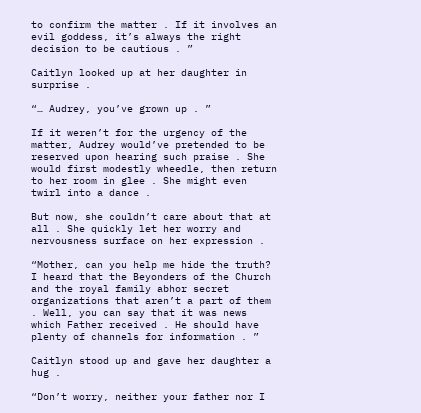to confirm the matter . If it involves an evil goddess, it’s always the right decision to be cautious . ”

Caitlyn looked up at her daughter in surprise .

“… Audrey, you’ve grown up . ”

If it weren’t for the urgency of the matter, Audrey would’ve pretended to be reserved upon hearing such praise . She would first modestly wheedle, then return to her room in glee . She might even twirl into a dance .

But now, she couldn’t care about that at all . She quickly let her worry and nervousness surface on her expression .

“Mother, can you help me hide the truth? I heard that the Beyonders of the Church and the royal family abhor secret organizations that aren’t a part of them . Well, you can say that it was news which Father received . He should have plenty of channels for information . ”

Caitlyn stood up and gave her daughter a hug .

“Don’t worry, neither your father nor I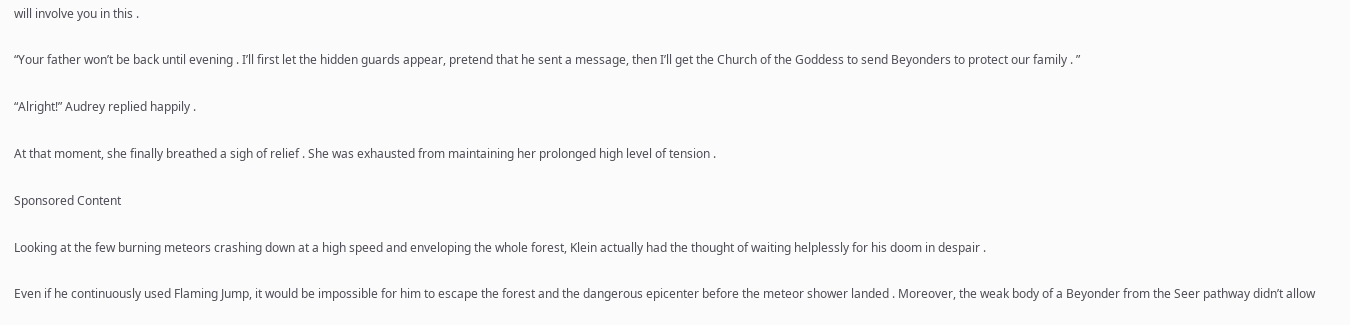will involve you in this .

“Your father won’t be back until evening . I’ll first let the hidden guards appear, pretend that he sent a message, then I’ll get the Church of the Goddess to send Beyonders to protect our family . ”

“Alright!” Audrey replied happily .

At that moment, she finally breathed a sigh of relief . She was exhausted from maintaining her prolonged high level of tension .

Sponsored Content

Looking at the few burning meteors crashing down at a high speed and enveloping the whole forest, Klein actually had the thought of waiting helplessly for his doom in despair .

Even if he continuously used Flaming Jump, it would be impossible for him to escape the forest and the dangerous epicenter before the meteor shower landed . Moreover, the weak body of a Beyonder from the Seer pathway didn’t allow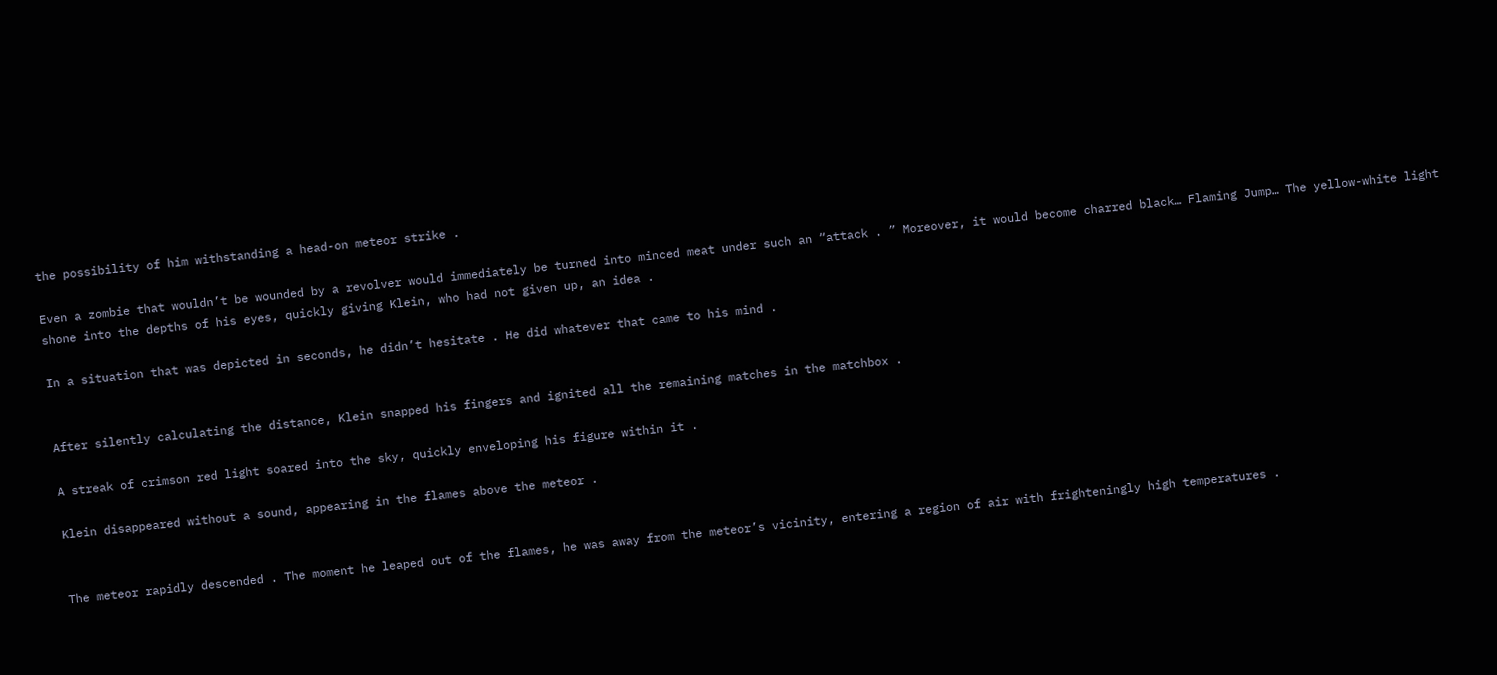the possibility of him withstanding a head-on meteor strike .

Even a zombie that wouldn’t be wounded by a revolver would immediately be turned into minced meat under such an “attack . ” Moreover, it would become charred black… Flaming Jump… The yellow-white light shone into the depths of his eyes, quickly giving Klein, who had not given up, an idea .

In a situation that was depicted in seconds, he didn’t hesitate . He did whatever that came to his mind .


After silently calculating the distance, Klein snapped his fingers and ignited all the remaining matches in the matchbox .

A streak of crimson red light soared into the sky, quickly enveloping his figure within it .

Klein disappeared without a sound, appearing in the flames above the meteor .


The meteor rapidly descended . The moment he leaped out of the flames, he was away from the meteor’s vicinity, entering a region of air with frighteningly high temperatures .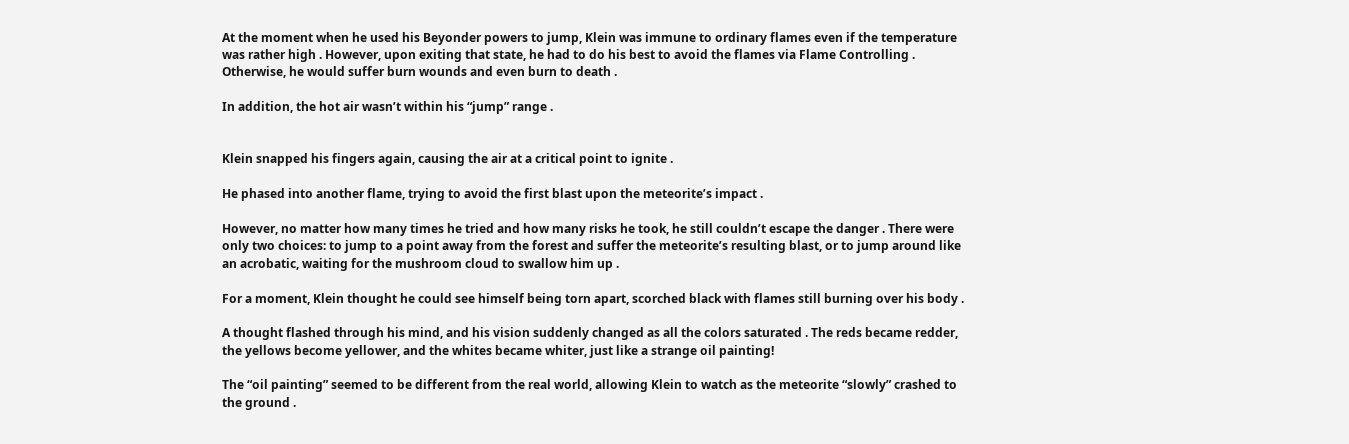At the moment when he used his Beyonder powers to jump, Klein was immune to ordinary flames even if the temperature was rather high . However, upon exiting that state, he had to do his best to avoid the flames via Flame Controlling . Otherwise, he would suffer burn wounds and even burn to death .

In addition, the hot air wasn’t within his “jump” range .


Klein snapped his fingers again, causing the air at a critical point to ignite .

He phased into another flame, trying to avoid the first blast upon the meteorite’s impact .

However, no matter how many times he tried and how many risks he took, he still couldn’t escape the danger . There were only two choices: to jump to a point away from the forest and suffer the meteorite’s resulting blast, or to jump around like an acrobatic, waiting for the mushroom cloud to swallow him up .

For a moment, Klein thought he could see himself being torn apart, scorched black with flames still burning over his body .

A thought flashed through his mind, and his vision suddenly changed as all the colors saturated . The reds became redder, the yellows become yellower, and the whites became whiter, just like a strange oil painting!

The “oil painting” seemed to be different from the real world, allowing Klein to watch as the meteorite “slowly” crashed to the ground .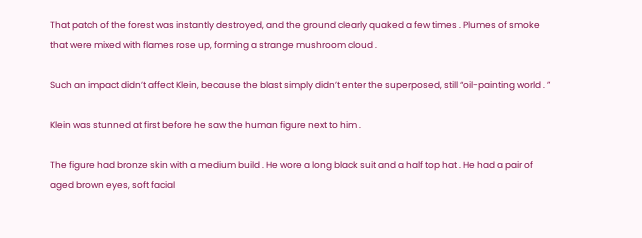That patch of the forest was instantly destroyed, and the ground clearly quaked a few times . Plumes of smoke that were mixed with flames rose up, forming a strange mushroom cloud .

Such an impact didn’t affect Klein, because the blast simply didn’t enter the superposed, still “oil-painting world . ”

Klein was stunned at first before he saw the human figure next to him .

The figure had bronze skin with a medium build . He wore a long black suit and a half top hat . He had a pair of aged brown eyes, soft facial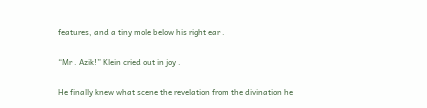features, and a tiny mole below his right ear .

“Mr . Azik!” Klein cried out in joy .

He finally knew what scene the revelation from the divination he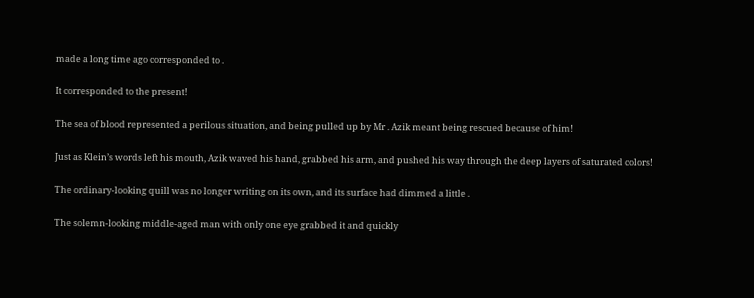made a long time ago corresponded to .

It corresponded to the present!

The sea of blood represented a perilous situation, and being pulled up by Mr . Azik meant being rescued because of him!

Just as Klein’s words left his mouth, Azik waved his hand, grabbed his arm, and pushed his way through the deep layers of saturated colors!

The ordinary-looking quill was no longer writing on its own, and its surface had dimmed a little .

The solemn-looking middle-aged man with only one eye grabbed it and quickly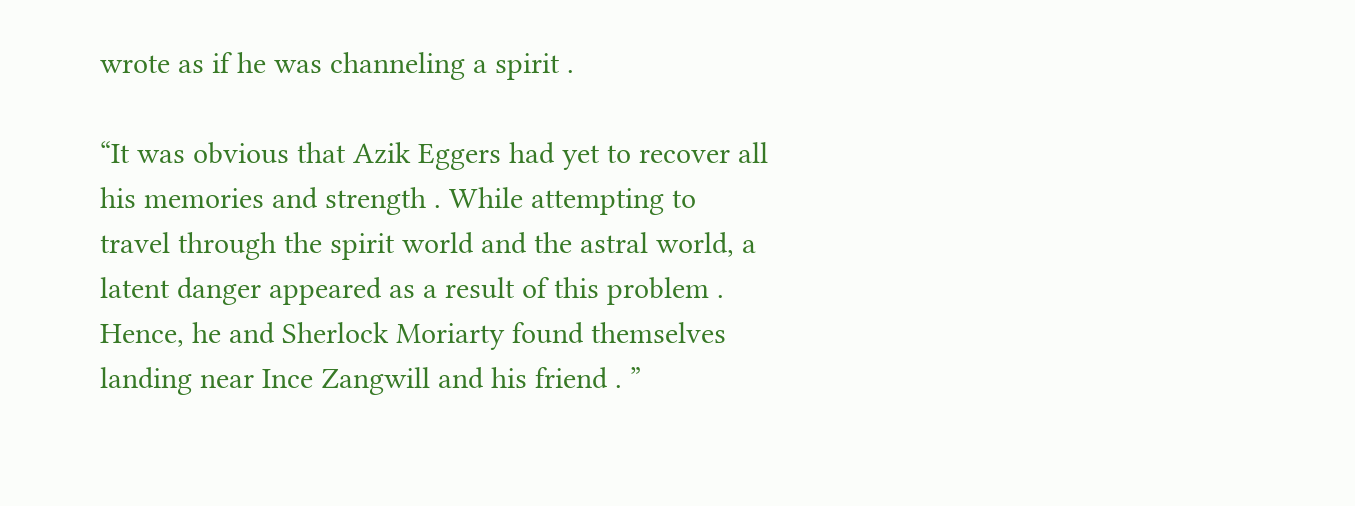wrote as if he was channeling a spirit .

“It was obvious that Azik Eggers had yet to recover all his memories and strength . While attempting to travel through the spirit world and the astral world, a latent danger appeared as a result of this problem . Hence, he and Sherlock Moriarty found themselves landing near Ince Zangwill and his friend . ”